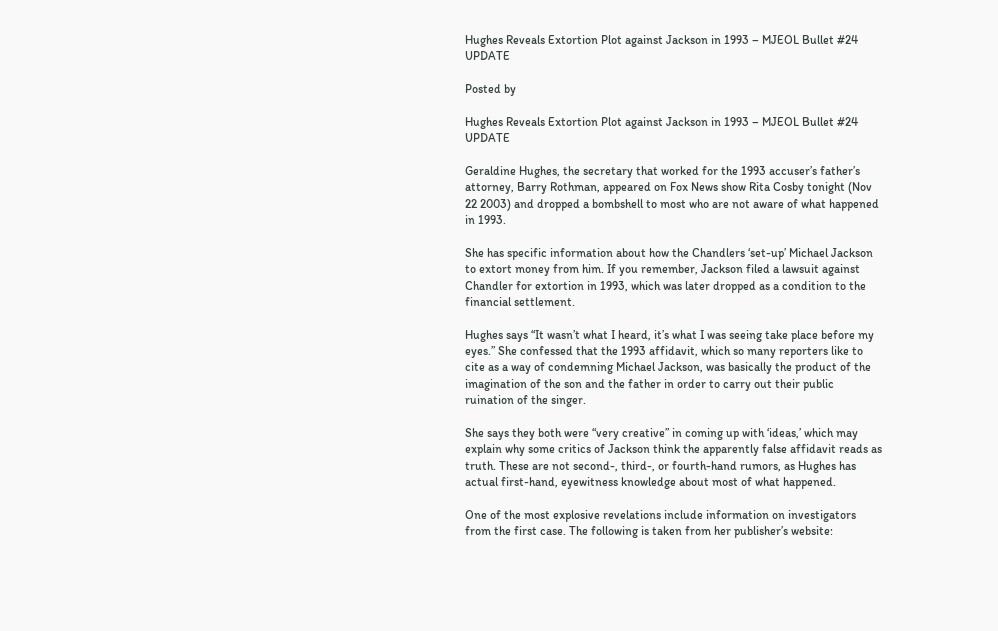Hughes Reveals Extortion Plot against Jackson in 1993 – MJEOL Bullet #24 UPDATE

Posted by

Hughes Reveals Extortion Plot against Jackson in 1993 – MJEOL Bullet #24 UPDATE

Geraldine Hughes, the secretary that worked for the 1993 accuser’s father’s attorney, Barry Rothman, appeared on Fox News show Rita Cosby tonight (Nov 22 2003) and dropped a bombshell to most who are not aware of what happened in 1993.

She has specific information about how the Chandlers ‘set-up’ Michael Jackson to extort money from him. If you remember, Jackson filed a lawsuit against Chandler for extortion in 1993, which was later dropped as a condition to the financial settlement.

Hughes says “It wasn’t what I heard, it’s what I was seeing take place before my eyes.” She confessed that the 1993 affidavit, which so many reporters like to cite as a way of condemning Michael Jackson, was basically the product of the imagination of the son and the father in order to carry out their public ruination of the singer.

She says they both were “very creative” in coming up with ‘ideas,’ which may explain why some critics of Jackson think the apparently false affidavit reads as truth. These are not second-, third-, or fourth-hand rumors, as Hughes has actual first-hand, eyewitness knowledge about most of what happened.

One of the most explosive revelations include information on investigators from the first case. The following is taken from her publisher’s website: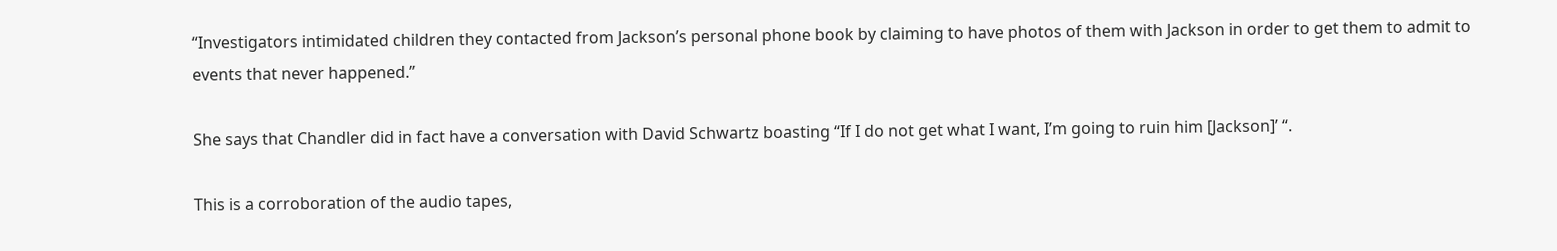“Investigators intimidated children they contacted from Jackson’s personal phone book by claiming to have photos of them with Jackson in order to get them to admit to events that never happened.”

She says that Chandler did in fact have a conversation with David Schwartz boasting “If I do not get what I want, I’m going to ruin him [Jackson]’ “.

This is a corroboration of the audio tapes,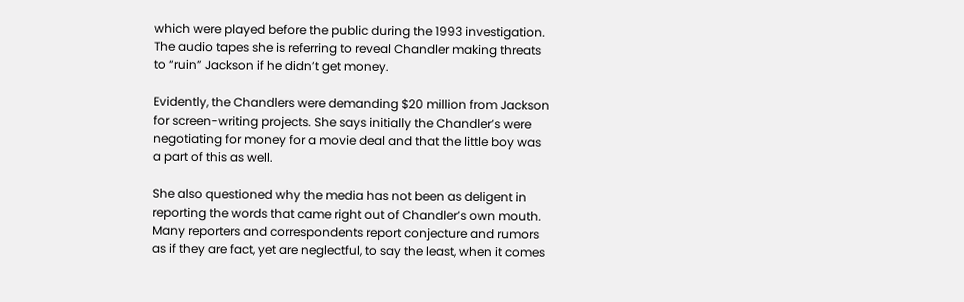which were played before the public during the 1993 investigation. The audio tapes she is referring to reveal Chandler making threats to “ruin” Jackson if he didn’t get money.

Evidently, the Chandlers were demanding $20 million from Jackson for screen-writing projects. She says initially the Chandler’s were negotiating for money for a movie deal and that the little boy was a part of this as well.

She also questioned why the media has not been as deligent in reporting the words that came right out of Chandler’s own mouth. Many reporters and correspondents report conjecture and rumors as if they are fact, yet are neglectful, to say the least, when it comes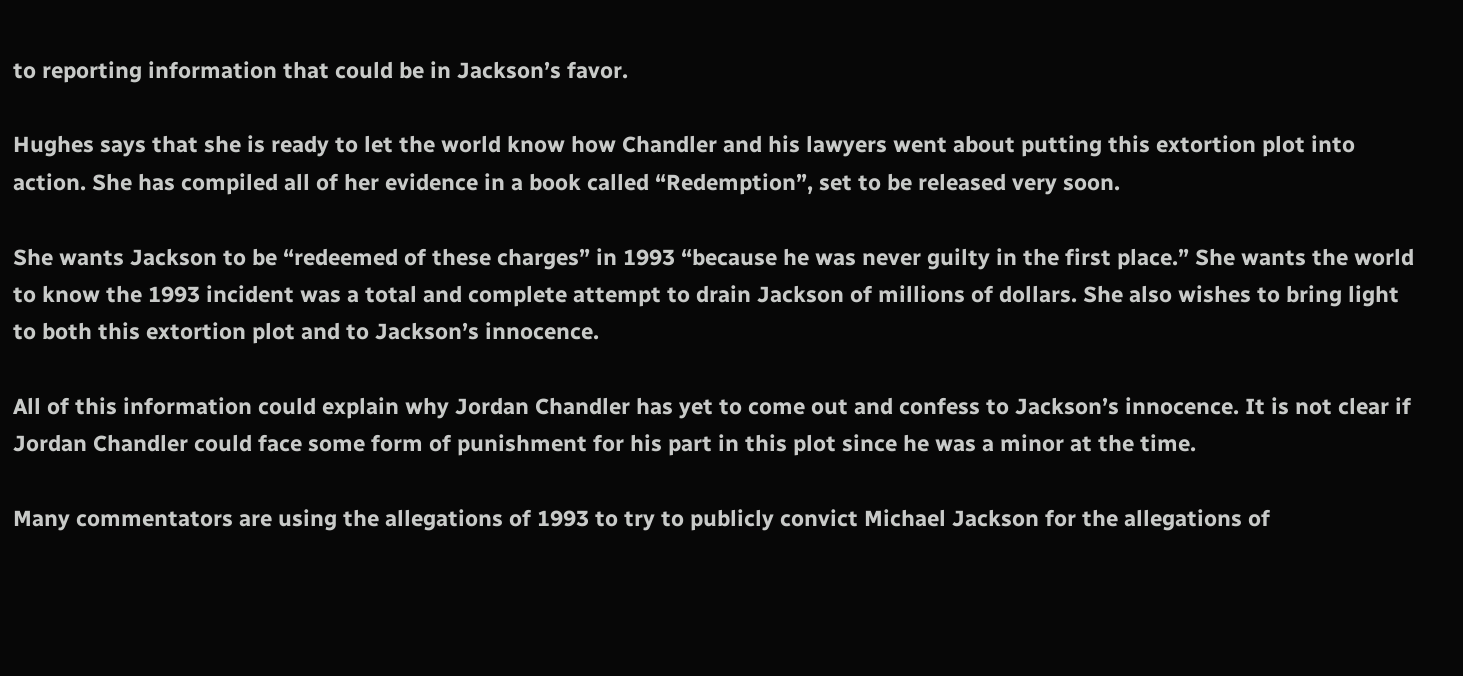to reporting information that could be in Jackson’s favor.

Hughes says that she is ready to let the world know how Chandler and his lawyers went about putting this extortion plot into action. She has compiled all of her evidence in a book called “Redemption”, set to be released very soon.

She wants Jackson to be “redeemed of these charges” in 1993 “because he was never guilty in the first place.” She wants the world to know the 1993 incident was a total and complete attempt to drain Jackson of millions of dollars. She also wishes to bring light to both this extortion plot and to Jackson’s innocence.

All of this information could explain why Jordan Chandler has yet to come out and confess to Jackson’s innocence. It is not clear if Jordan Chandler could face some form of punishment for his part in this plot since he was a minor at the time.

Many commentators are using the allegations of 1993 to try to publicly convict Michael Jackson for the allegations of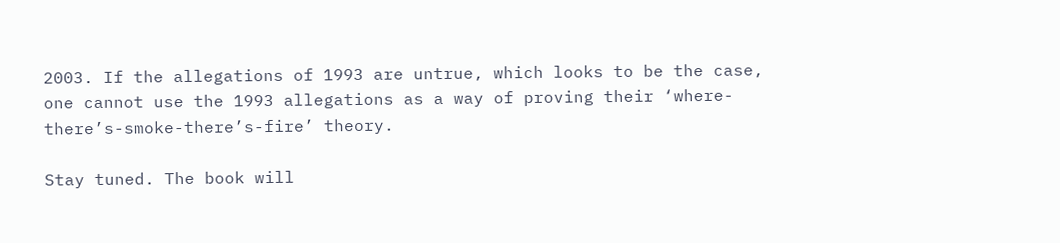2003. If the allegations of 1993 are untrue, which looks to be the case, one cannot use the 1993 allegations as a way of proving their ‘where-there’s-smoke-there’s-fire’ theory.

Stay tuned. The book will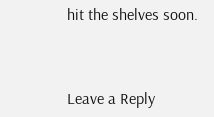hit the shelves soon.



Leave a Reply